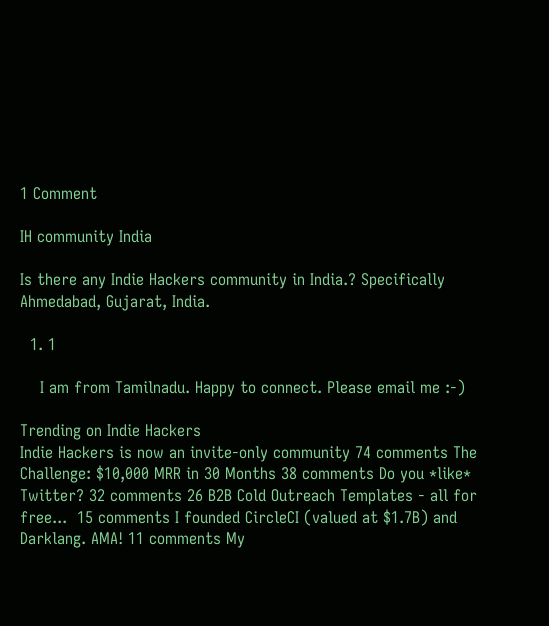1 Comment

IH community India

Is there any Indie Hackers community in India.? Specifically Ahmedabad, Gujarat, India.

  1. 1

    I am from Tamilnadu. Happy to connect. Please email me :-)

Trending on Indie Hackers
Indie Hackers is now an invite-only community 74 comments The Challenge: $10,000 MRR in 30 Months 38 comments Do you *like* Twitter? 32 comments 26 B2B Cold Outreach Templates - all for free...  15 comments I founded CircleCI (valued at $1.7B) and Darklang. AMA! 11 comments My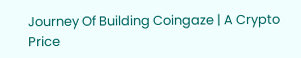Journey Of Building Coingaze | A Crypto Price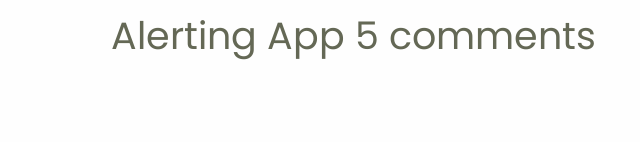Alerting App 5 comments